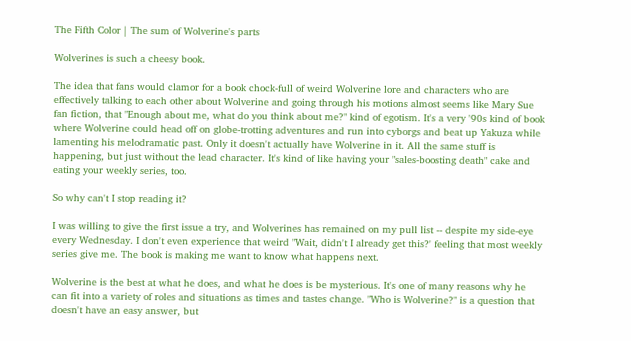The Fifth Color | The sum of Wolverine's parts

Wolverines is such a cheesy book.

The idea that fans would clamor for a book chock-full of weird Wolverine lore and characters who are effectively talking to each other about Wolverine and going through his motions almost seems like Mary Sue fan fiction, that "Enough about me, what do you think about me?" kind of egotism. It's a very '90s kind of book where Wolverine could head off on globe-trotting adventures and run into cyborgs and beat up Yakuza while lamenting his melodramatic past. Only it doesn't actually have Wolverine in it. All the same stuff is happening, but just without the lead character. It's kind of like having your "sales-boosting death" cake and eating your weekly series, too.

So why can't I stop reading it?

I was willing to give the first issue a try, and Wolverines has remained on my pull list -- despite my side-eye every Wednesday. I don't even experience that weird "Wait, didn't I already get this?' feeling that most weekly series give me. The book is making me want to know what happens next.

Wolverine is the best at what he does, and what he does is be mysterious. It's one of many reasons why he can fit into a variety of roles and situations as times and tastes change. "Who is Wolverine?" is a question that doesn't have an easy answer, but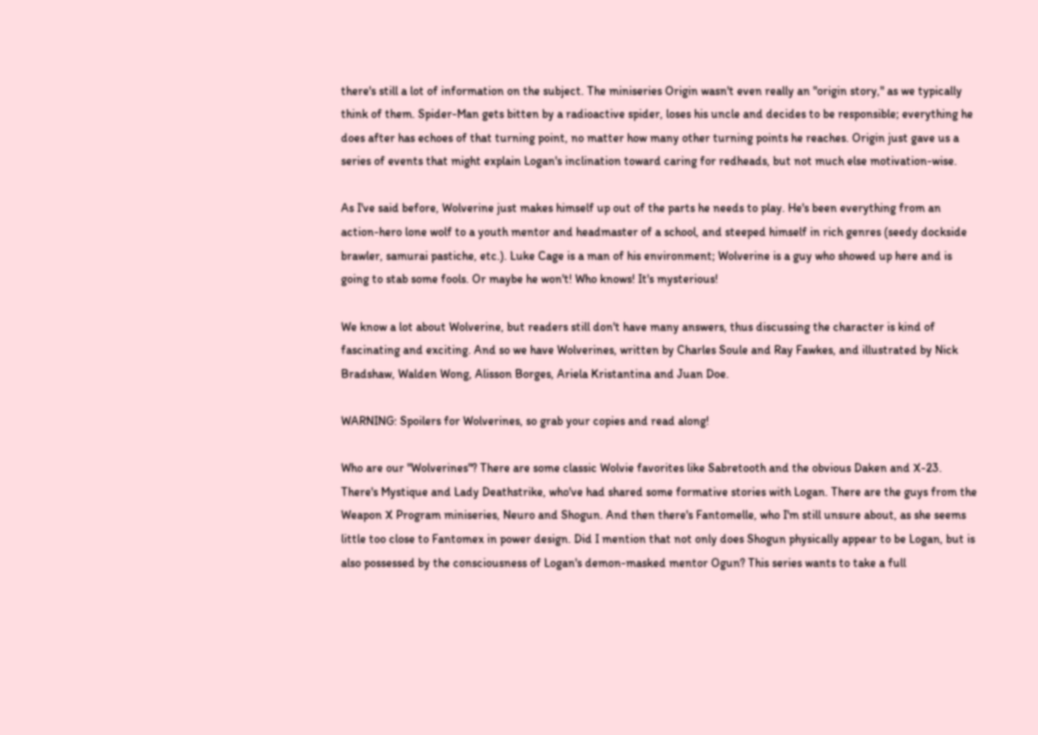there's still a lot of information on the subject. The miniseries Origin wasn't even really an "origin story," as we typically think of them. Spider-Man gets bitten by a radioactive spider, loses his uncle and decides to be responsible; everything he does after has echoes of that turning point, no matter how many other turning points he reaches. Origin just gave us a series of events that might explain Logan's inclination toward caring for redheads, but not much else motivation-wise.

As I've said before, Wolverine just makes himself up out of the parts he needs to play. He's been everything from an action-hero lone wolf to a youth mentor and headmaster of a school, and steeped himself in rich genres (seedy dockside brawler, samurai pastiche, etc.). Luke Cage is a man of his environment; Wolverine is a guy who showed up here and is going to stab some fools. Or maybe he won't! Who knows! It's mysterious!

We know a lot about Wolverine, but readers still don't have many answers, thus discussing the character is kind of fascinating and exciting. And so we have Wolverines, written by Charles Soule and Ray Fawkes, and illustrated by Nick Bradshaw, Walden Wong, Alisson Borges, Ariela Kristantina and Juan Doe.

WARNING: Spoilers for Wolverines, so grab your copies and read along!

Who are our "Wolverines"? There are some classic Wolvie favorites like Sabretooth and the obvious Daken and X-23. There's Mystique and Lady Deathstrike, who've had shared some formative stories with Logan. There are the guys from the Weapon X Program miniseries, Neuro and Shogun. And then there's Fantomelle, who I'm still unsure about, as she seems little too close to Fantomex in power design. Did I mention that not only does Shogun physically appear to be Logan, but is also possessed by the consciousness of Logan's demon-masked mentor Ogun? This series wants to take a full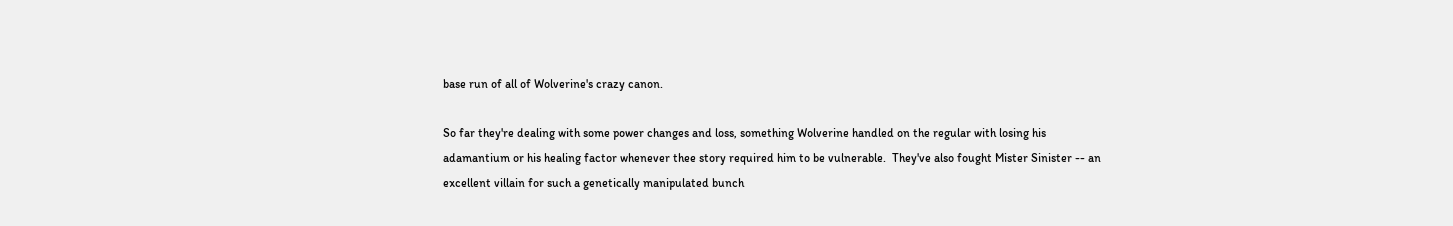base run of all of Wolverine's crazy canon.

So far they're dealing with some power changes and loss, something Wolverine handled on the regular with losing his adamantium or his healing factor whenever thee story required him to be vulnerable.  They've also fought Mister Sinister -- an excellent villain for such a genetically manipulated bunch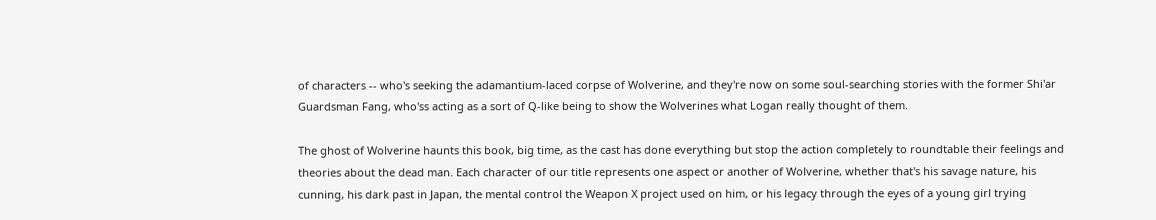of characters -- who's seeking the adamantium-laced corpse of Wolverine, and they're now on some soul-searching stories with the former Shi'ar Guardsman Fang, who'ss acting as a sort of Q-like being to show the Wolverines what Logan really thought of them.

The ghost of Wolverine haunts this book, big time, as the cast has done everything but stop the action completely to roundtable their feelings and theories about the dead man. Each character of our title represents one aspect or another of Wolverine, whether that's his savage nature, his cunning, his dark past in Japan, the mental control the Weapon X project used on him, or his legacy through the eyes of a young girl trying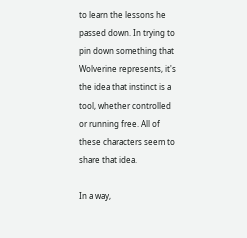to learn the lessons he passed down. In trying to pin down something that Wolverine represents, it's the idea that instinct is a tool, whether controlled or running free. All of these characters seem to share that idea.

In a way,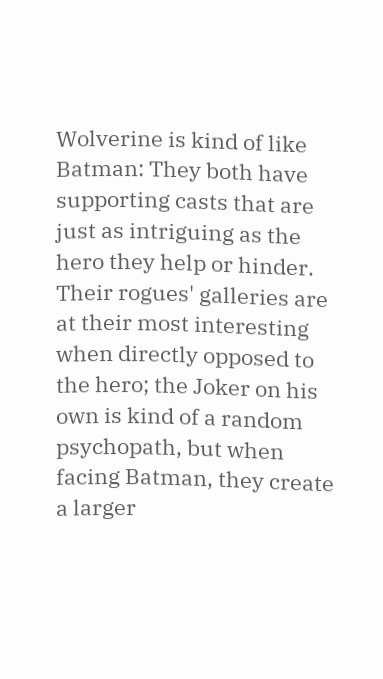Wolverine is kind of like Batman: They both have supporting casts that are just as intriguing as the hero they help or hinder. Their rogues' galleries are at their most interesting when directly opposed to the hero; the Joker on his own is kind of a random psychopath, but when facing Batman, they create a larger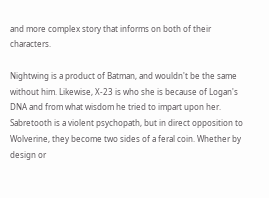and more complex story that informs on both of their characters.

Nightwing is a product of Batman, and wouldn't be the same without him. Likewise, X-23 is who she is because of Logan's DNA and from what wisdom he tried to impart upon her. Sabretooth is a violent psychopath, but in direct opposition to Wolverine, they become two sides of a feral coin. Whether by design or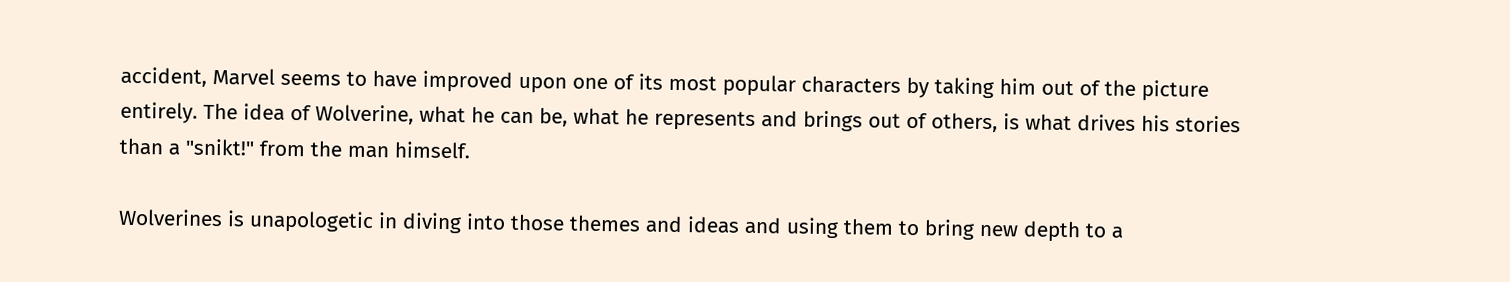accident, Marvel seems to have improved upon one of its most popular characters by taking him out of the picture entirely. The idea of Wolverine, what he can be, what he represents and brings out of others, is what drives his stories than a "snikt!" from the man himself.

Wolverines is unapologetic in diving into those themes and ideas and using them to bring new depth to a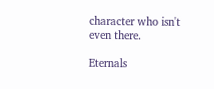character who isn't even there.

Eternals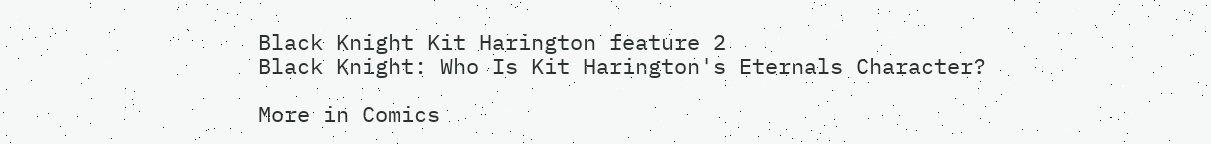Black Knight Kit Harington feature 2
Black Knight: Who Is Kit Harington's Eternals Character?

More in Comics